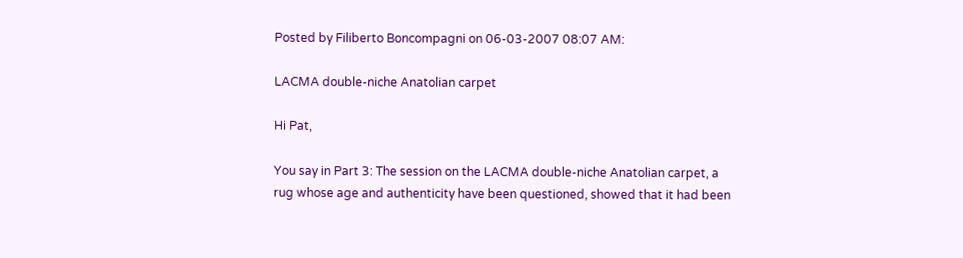Posted by Filiberto Boncompagni on 06-03-2007 08:07 AM:

LACMA double-niche Anatolian carpet

Hi Pat,

You say in Part 3: The session on the LACMA double-niche Anatolian carpet, a rug whose age and authenticity have been questioned, showed that it had been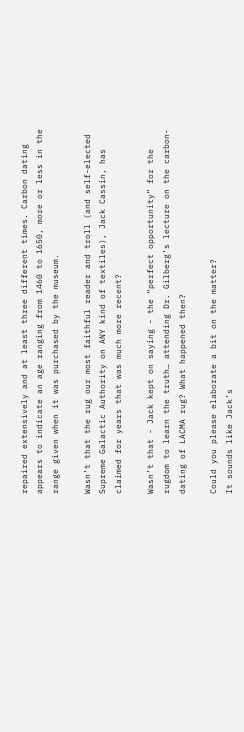repaired extensively and at least three different times. Carbon dating appears to indicate an age ranging from 1460 to 1650, more or less in the range given when it was purchased by the museum.

Wasn’t that the rug our most faithful reader and troll (and self-elected Supreme Galactic Authority on ANY kind of textiles), Jack Cassin, has claimed for years that was much more recent?

Wasn’t that - Jack kept on saying - the “perfect opportunity” for the rugdom to learn the truth… attending Dr. Gilberg’s lecture on the carbon-dating of LACMA rug? What happened then?

Could you please elaborate a bit on the matter?
It sounds like Jack’s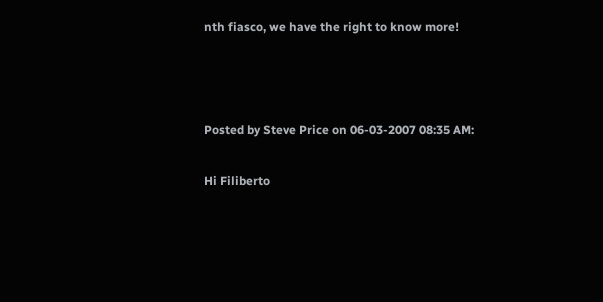nth fiasco, we have the right to know more!



Posted by Steve Price on 06-03-2007 08:35 AM:

Hi Filiberto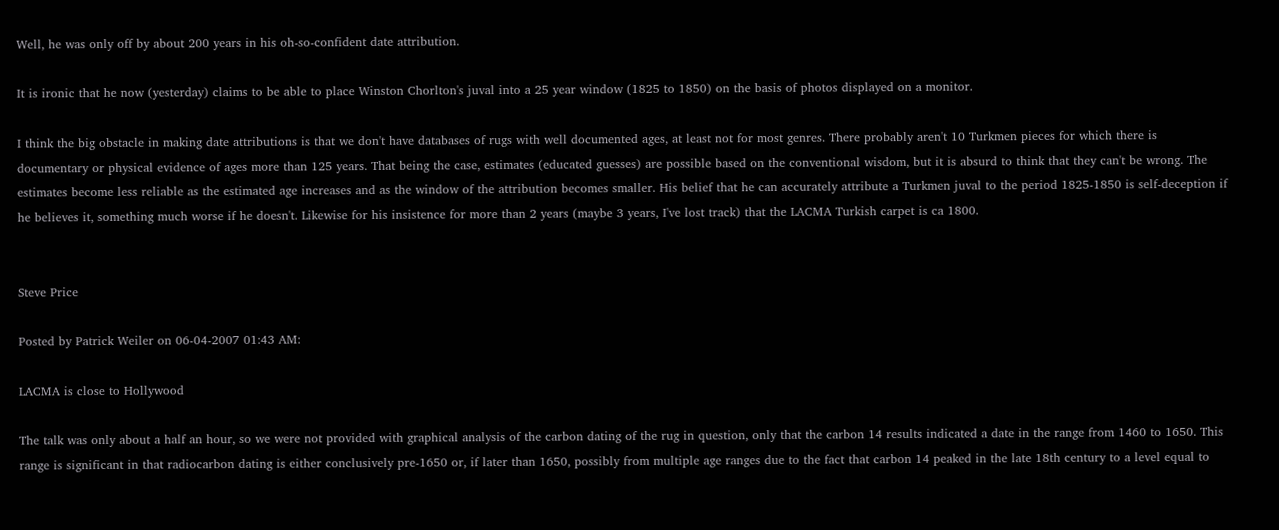Well, he was only off by about 200 years in his oh-so-confident date attribution.

It is ironic that he now (yesterday) claims to be able to place Winston Chorlton's juval into a 25 year window (1825 to 1850) on the basis of photos displayed on a monitor.

I think the big obstacle in making date attributions is that we don't have databases of rugs with well documented ages, at least not for most genres. There probably aren't 10 Turkmen pieces for which there is documentary or physical evidence of ages more than 125 years. That being the case, estimates (educated guesses) are possible based on the conventional wisdom, but it is absurd to think that they can't be wrong. The estimates become less reliable as the estimated age increases and as the window of the attribution becomes smaller. His belief that he can accurately attribute a Turkmen juval to the period 1825-1850 is self-deception if he believes it, something much worse if he doesn't. Likewise for his insistence for more than 2 years (maybe 3 years, I've lost track) that the LACMA Turkish carpet is ca 1800.


Steve Price

Posted by Patrick Weiler on 06-04-2007 01:43 AM:

LACMA is close to Hollywood

The talk was only about a half an hour, so we were not provided with graphical analysis of the carbon dating of the rug in question, only that the carbon 14 results indicated a date in the range from 1460 to 1650. This range is significant in that radiocarbon dating is either conclusively pre-1650 or, if later than 1650, possibly from multiple age ranges due to the fact that carbon 14 peaked in the late 18th century to a level equal to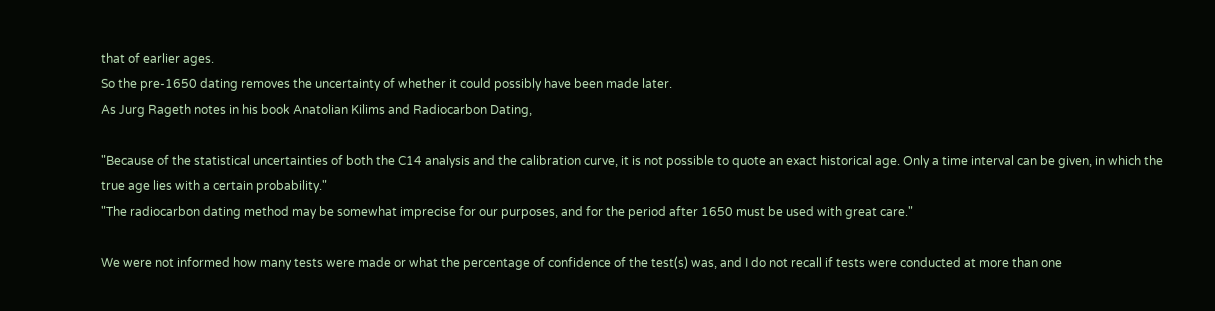that of earlier ages.
So the pre-1650 dating removes the uncertainty of whether it could possibly have been made later.
As Jurg Rageth notes in his book Anatolian Kilims and Radiocarbon Dating,

"Because of the statistical uncertainties of both the C14 analysis and the calibration curve, it is not possible to quote an exact historical age. Only a time interval can be given, in which the true age lies with a certain probability."
"The radiocarbon dating method may be somewhat imprecise for our purposes, and for the period after 1650 must be used with great care."

We were not informed how many tests were made or what the percentage of confidence of the test(s) was, and I do not recall if tests were conducted at more than one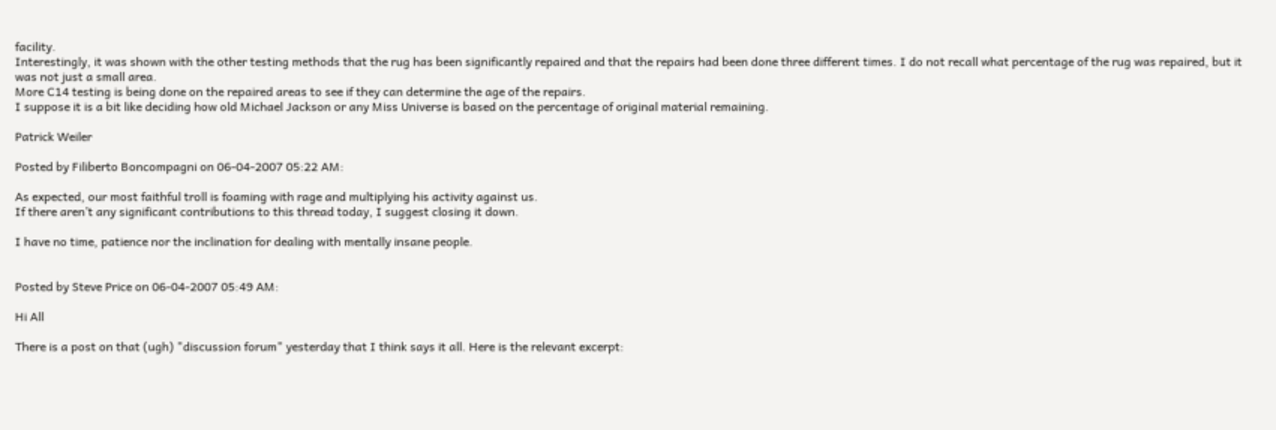facility.
Interestingly, it was shown with the other testing methods that the rug has been significantly repaired and that the repairs had been done three different times. I do not recall what percentage of the rug was repaired, but it was not just a small area.
More C14 testing is being done on the repaired areas to see if they can determine the age of the repairs.
I suppose it is a bit like deciding how old Michael Jackson or any Miss Universe is based on the percentage of original material remaining.

Patrick Weiler

Posted by Filiberto Boncompagni on 06-04-2007 05:22 AM:

As expected, our most faithful troll is foaming with rage and multiplying his activity against us.
If there aren’t any significant contributions to this thread today, I suggest closing it down.

I have no time, patience nor the inclination for dealing with mentally insane people.


Posted by Steve Price on 06-04-2007 05:49 AM:

Hi All

There is a post on that (ugh) "discussion forum" yesterday that I think says it all. Here is the relevant excerpt: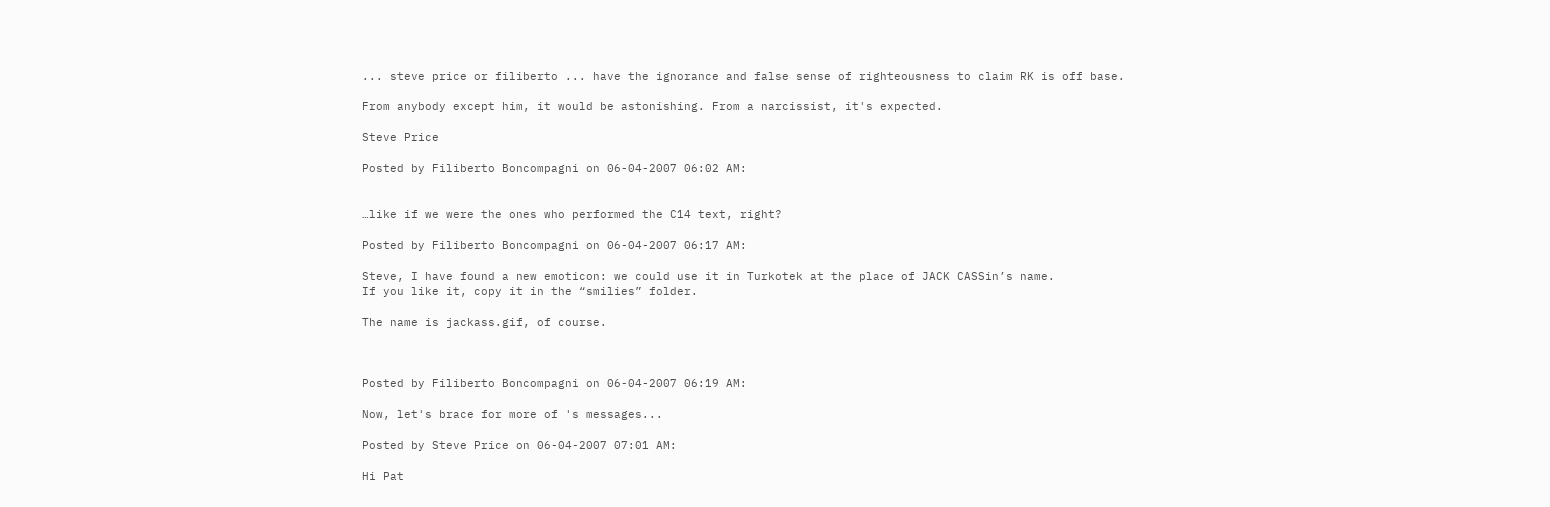... steve price or filiberto ... have the ignorance and false sense of righteousness to claim RK is off base.

From anybody except him, it would be astonishing. From a narcissist, it's expected.

Steve Price

Posted by Filiberto Boncompagni on 06-04-2007 06:02 AM:


…like if we were the ones who performed the C14 text, right?

Posted by Filiberto Boncompagni on 06-04-2007 06:17 AM:

Steve, I have found a new emoticon: we could use it in Turkotek at the place of JACK CASSin’s name.
If you like it, copy it in the “smilies” folder.

The name is jackass.gif, of course.



Posted by Filiberto Boncompagni on 06-04-2007 06:19 AM:

Now, let's brace for more of 's messages...

Posted by Steve Price on 06-04-2007 07:01 AM:

Hi Pat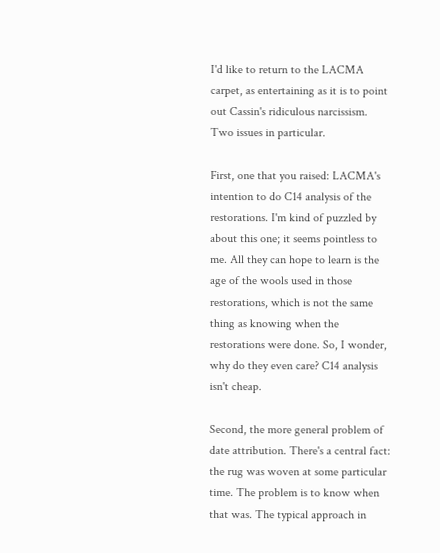I'd like to return to the LACMA carpet, as entertaining as it is to point out Cassin's ridiculous narcissism. Two issues in particular.

First, one that you raised: LACMA's intention to do C14 analysis of the restorations. I'm kind of puzzled by about this one; it seems pointless to me. All they can hope to learn is the age of the wools used in those restorations, which is not the same thing as knowing when the restorations were done. So, I wonder, why do they even care? C14 analysis isn't cheap.

Second, the more general problem of date attribution. There's a central fact: the rug was woven at some particular time. The problem is to know when that was. The typical approach in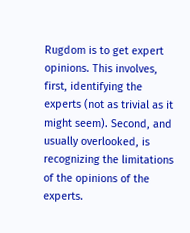Rugdom is to get expert opinions. This involves, first, identifying the experts (not as trivial as it might seem). Second, and usually overlooked, is recognizing the limitations of the opinions of the experts.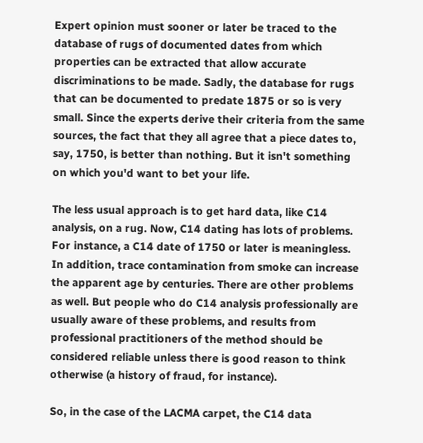Expert opinion must sooner or later be traced to the database of rugs of documented dates from which properties can be extracted that allow accurate discriminations to be made. Sadly, the database for rugs that can be documented to predate 1875 or so is very small. Since the experts derive their criteria from the same sources, the fact that they all agree that a piece dates to, say, 1750, is better than nothing. But it isn't something on which you'd want to bet your life.

The less usual approach is to get hard data, like C14 analysis, on a rug. Now, C14 dating has lots of problems. For instance, a C14 date of 1750 or later is meaningless. In addition, trace contamination from smoke can increase the apparent age by centuries. There are other problems as well. But people who do C14 analysis professionally are usually aware of these problems, and results from professional practitioners of the method should be considered reliable unless there is good reason to think otherwise (a history of fraud, for instance).

So, in the case of the LACMA carpet, the C14 data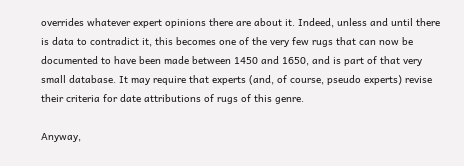overrides whatever expert opinions there are about it. Indeed, unless and until there is data to contradict it, this becomes one of the very few rugs that can now be documented to have been made between 1450 and 1650, and is part of that very small database. It may require that experts (and, of course, pseudo experts) revise their criteria for date attributions of rugs of this genre.

Anyway,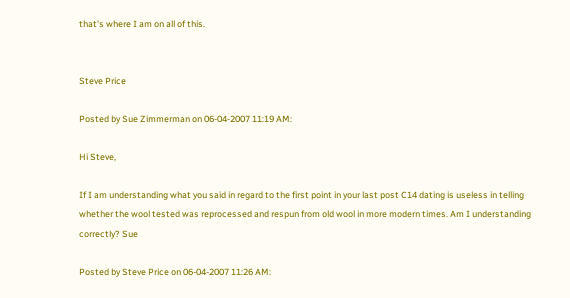that's where I am on all of this.


Steve Price

Posted by Sue Zimmerman on 06-04-2007 11:19 AM:

Hi Steve,

If I am understanding what you said in regard to the first point in your last post C14 dating is useless in telling whether the wool tested was reprocessed and respun from old wool in more modern times. Am I understanding correctly? Sue

Posted by Steve Price on 06-04-2007 11:26 AM: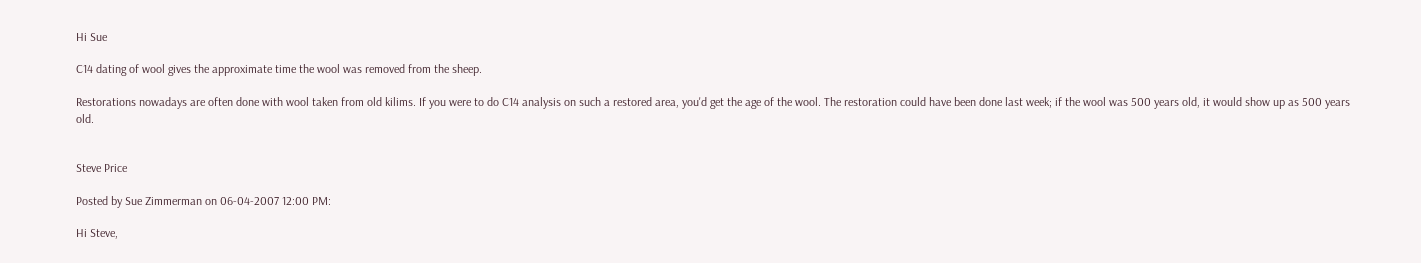Hi Sue

C14 dating of wool gives the approximate time the wool was removed from the sheep.

Restorations nowadays are often done with wool taken from old kilims. If you were to do C14 analysis on such a restored area, you'd get the age of the wool. The restoration could have been done last week; if the wool was 500 years old, it would show up as 500 years old.


Steve Price

Posted by Sue Zimmerman on 06-04-2007 12:00 PM:

Hi Steve,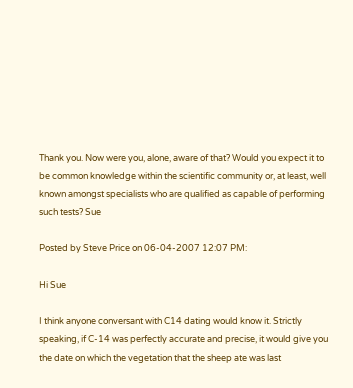Thank you. Now were you, alone, aware of that? Would you expect it to be common knowledge within the scientific community or, at least, well known amongst specialists who are qualified as capable of performing such tests? Sue

Posted by Steve Price on 06-04-2007 12:07 PM:

Hi Sue

I think anyone conversant with C14 dating would know it. Strictly speaking, if C-14 was perfectly accurate and precise, it would give you the date on which the vegetation that the sheep ate was last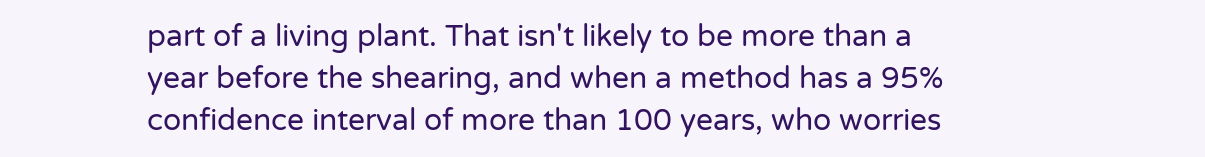part of a living plant. That isn't likely to be more than a year before the shearing, and when a method has a 95% confidence interval of more than 100 years, who worries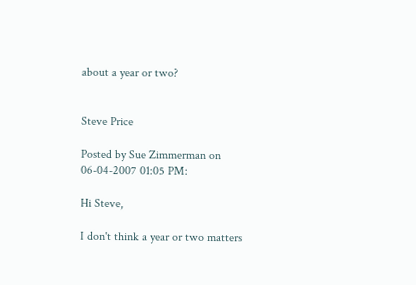about a year or two?


Steve Price

Posted by Sue Zimmerman on 06-04-2007 01:05 PM:

Hi Steve,

I don't think a year or two matters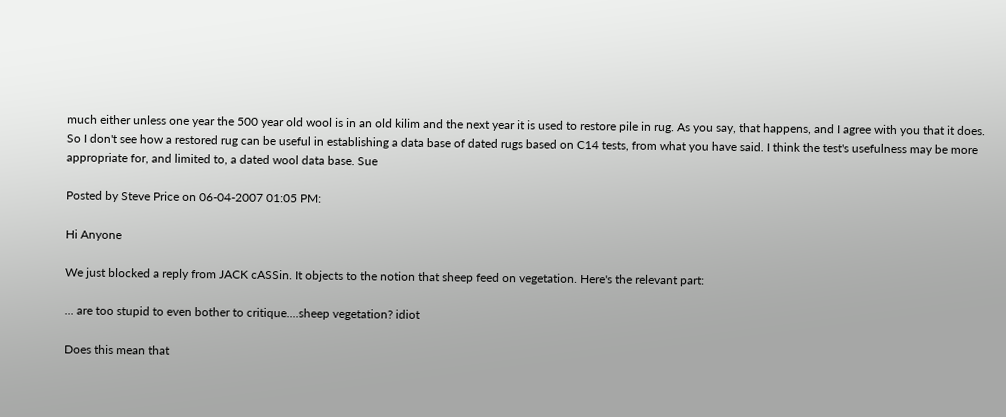much either unless one year the 500 year old wool is in an old kilim and the next year it is used to restore pile in rug. As you say, that happens, and I agree with you that it does. So I don't see how a restored rug can be useful in establishing a data base of dated rugs based on C14 tests, from what you have said. I think the test's usefulness may be more appropriate for, and limited to, a dated wool data base. Sue

Posted by Steve Price on 06-04-2007 01:05 PM:

Hi Anyone

We just blocked a reply from JACK cASSin. It objects to the notion that sheep feed on vegetation. Here's the relevant part:

... are too stupid to even bother to critique....sheep vegetation? idiot

Does this mean that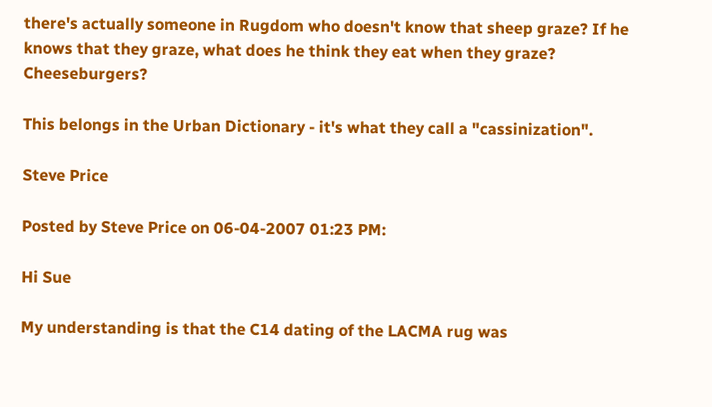there's actually someone in Rugdom who doesn't know that sheep graze? If he knows that they graze, what does he think they eat when they graze? Cheeseburgers?

This belongs in the Urban Dictionary - it's what they call a "cassinization".

Steve Price

Posted by Steve Price on 06-04-2007 01:23 PM:

Hi Sue

My understanding is that the C14 dating of the LACMA rug was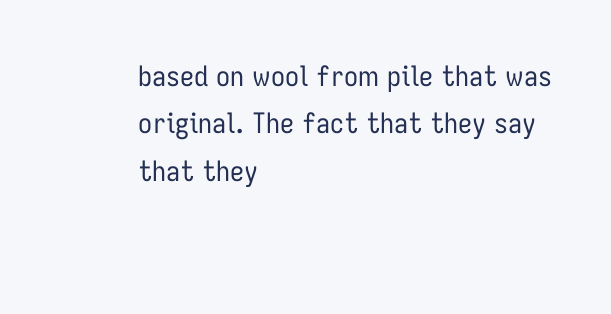based on wool from pile that was original. The fact that they say that they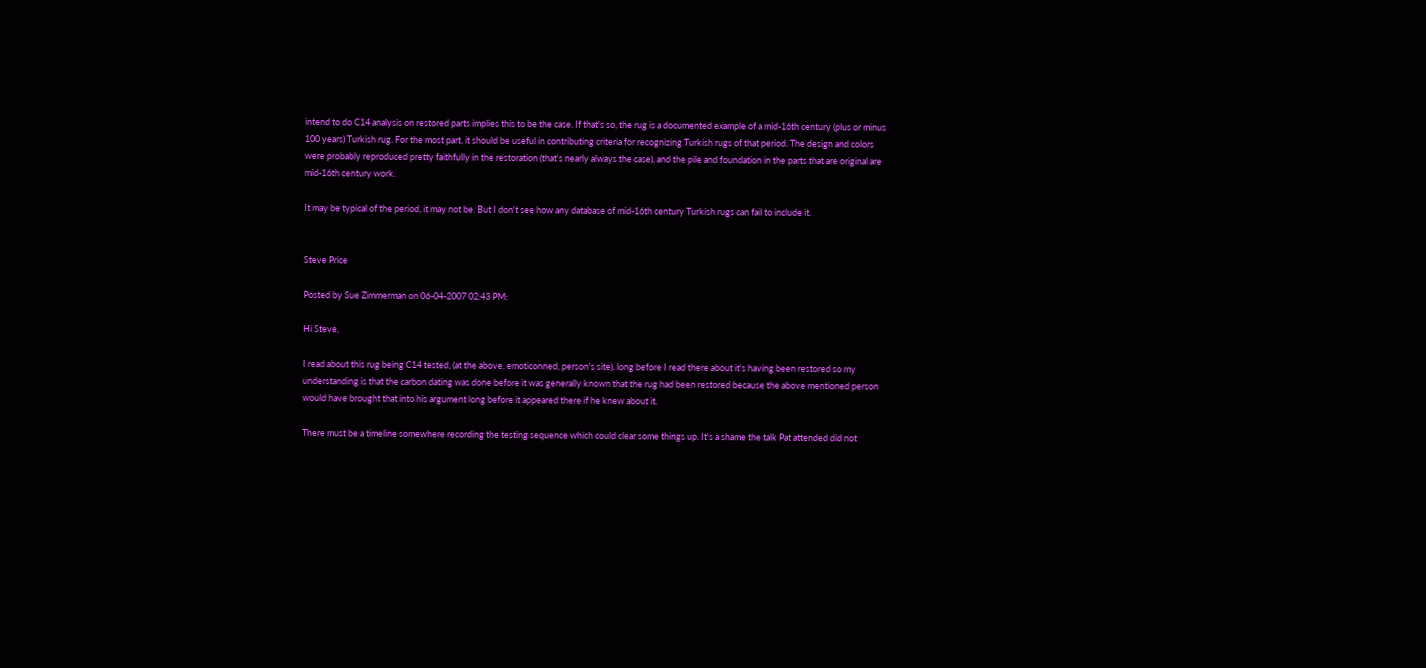intend to do C14 analysis on restored parts implies this to be the case. If that's so, the rug is a documented example of a mid-16th century (plus or minus 100 years) Turkish rug. For the most part, it should be useful in contributing criteria for recognizing Turkish rugs of that period. The design and colors were probably reproduced pretty faithfully in the restoration (that's nearly always the case), and the pile and foundation in the parts that are original are mid-16th century work.

It may be typical of the period, it may not be. But I don't see how any database of mid-16th century Turkish rugs can fail to include it.


Steve Price

Posted by Sue Zimmerman on 06-04-2007 02:43 PM:

Hi Steve,

I read about this rug being C14 tested, (at the above, emoticonned, person's site), long before I read there about it's having been restored so my understanding is that the carbon dating was done before it was generally known that the rug had been restored because the above mentioned person would have brought that into his argument long before it appeared there if he knew about it.

There must be a timeline somewhere recording the testing sequence which could clear some things up. It's a shame the talk Pat attended did not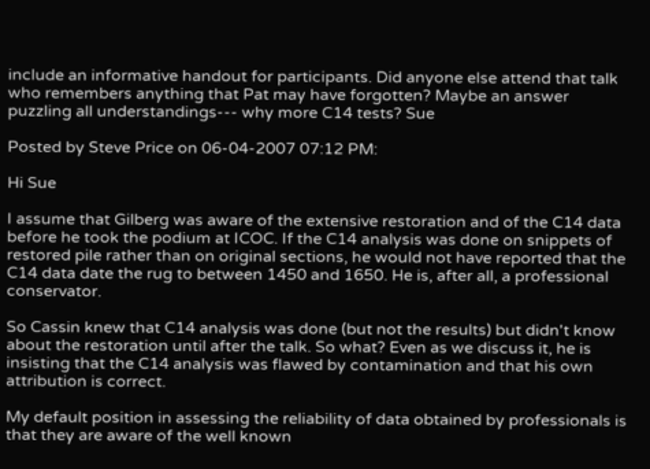include an informative handout for participants. Did anyone else attend that talk who remembers anything that Pat may have forgotten? Maybe an answer puzzling all understandings--- why more C14 tests? Sue

Posted by Steve Price on 06-04-2007 07:12 PM:

Hi Sue

I assume that Gilberg was aware of the extensive restoration and of the C14 data before he took the podium at ICOC. If the C14 analysis was done on snippets of restored pile rather than on original sections, he would not have reported that the C14 data date the rug to between 1450 and 1650. He is, after all, a professional conservator.

So Cassin knew that C14 analysis was done (but not the results) but didn't know about the restoration until after the talk. So what? Even as we discuss it, he is insisting that the C14 analysis was flawed by contamination and that his own attribution is correct.

My default position in assessing the reliability of data obtained by professionals is that they are aware of the well known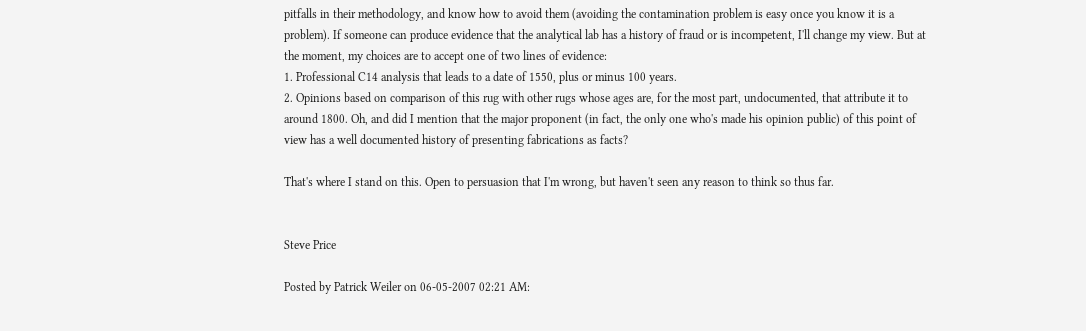pitfalls in their methodology, and know how to avoid them (avoiding the contamination problem is easy once you know it is a problem). If someone can produce evidence that the analytical lab has a history of fraud or is incompetent, I'll change my view. But at the moment, my choices are to accept one of two lines of evidence:
1. Professional C14 analysis that leads to a date of 1550, plus or minus 100 years.
2. Opinions based on comparison of this rug with other rugs whose ages are, for the most part, undocumented, that attribute it to around 1800. Oh, and did I mention that the major proponent (in fact, the only one who's made his opinion public) of this point of view has a well documented history of presenting fabrications as facts?

That's where I stand on this. Open to persuasion that I'm wrong, but haven't seen any reason to think so thus far.


Steve Price

Posted by Patrick Weiler on 06-05-2007 02:21 AM: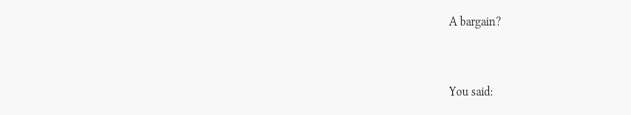A bargain?


You said: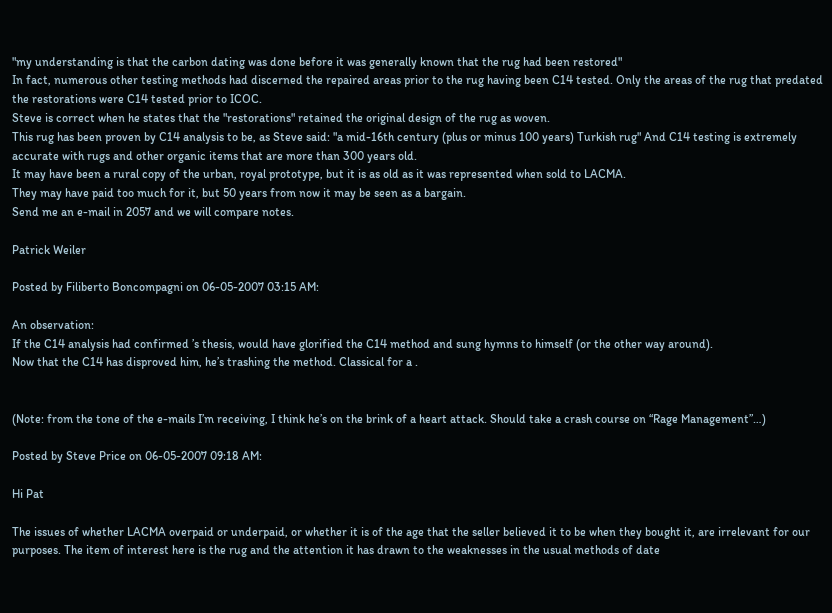"my understanding is that the carbon dating was done before it was generally known that the rug had been restored"
In fact, numerous other testing methods had discerned the repaired areas prior to the rug having been C14 tested. Only the areas of the rug that predated the restorations were C14 tested prior to ICOC.
Steve is correct when he states that the "restorations" retained the original design of the rug as woven.
This rug has been proven by C14 analysis to be, as Steve said: "a mid-16th century (plus or minus 100 years) Turkish rug" And C14 testing is extremely accurate with rugs and other organic items that are more than 300 years old.
It may have been a rural copy of the urban, royal prototype, but it is as old as it was represented when sold to LACMA.
They may have paid too much for it, but 50 years from now it may be seen as a bargain.
Send me an e-mail in 2057 and we will compare notes.

Patrick Weiler

Posted by Filiberto Boncompagni on 06-05-2007 03:15 AM:

An observation:
If the C14 analysis had confirmed ’s thesis, would have glorified the C14 method and sung hymns to himself (or the other way around).
Now that the C14 has disproved him, he’s trashing the method. Classical for a .


(Note: from the tone of the e-mails I’m receiving, I think he’s on the brink of a heart attack. Should take a crash course on “Rage Management”…)

Posted by Steve Price on 06-05-2007 09:18 AM:

Hi Pat

The issues of whether LACMA overpaid or underpaid, or whether it is of the age that the seller believed it to be when they bought it, are irrelevant for our purposes. The item of interest here is the rug and the attention it has drawn to the weaknesses in the usual methods of date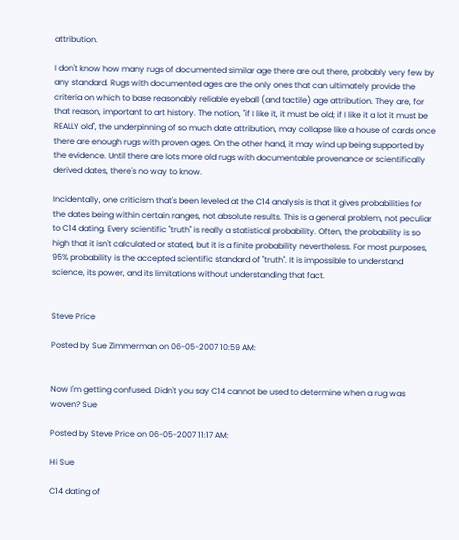attribution.

I don't know how many rugs of documented similar age there are out there, probably very few by any standard. Rugs with documented ages are the only ones that can ultimately provide the criteria on which to base reasonably reliable eyeball (and tactile) age attribution. They are, for that reason, important to art history. The notion, "if I like it, it must be old; if I like it a lot it must be REALLY old", the underpinning of so much date attribution, may collapse like a house of cards once there are enough rugs with proven ages. On the other hand, it may wind up being supported by the evidence. Until there are lots more old rugs with documentable provenance or scientifically derived dates, there's no way to know.

Incidentally, one criticism that's been leveled at the C14 analysis is that it gives probabilities for the dates being within certain ranges, not absolute results. This is a general problem, not peculiar to C14 dating. Every scientific "truth" is really a statistical probability. Often, the probability is so high that it isn't calculated or stated, but it is a finite probability nevertheless. For most purposes, 95% probability is the accepted scientific standard of "truth". It is impossible to understand science, its power, and its limitations without understanding that fact.


Steve Price

Posted by Sue Zimmerman on 06-05-2007 10:59 AM:


Now I'm getting confused. Didn't you say C14 cannot be used to determine when a rug was woven? Sue

Posted by Steve Price on 06-05-2007 11:17 AM:

Hi Sue

C14 dating of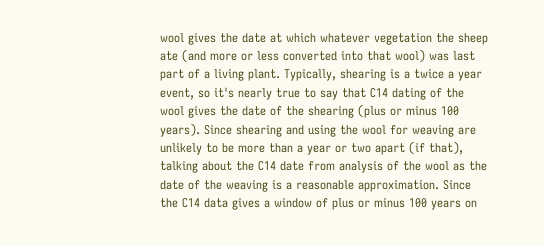wool gives the date at which whatever vegetation the sheep ate (and more or less converted into that wool) was last part of a living plant. Typically, shearing is a twice a year event, so it's nearly true to say that C14 dating of the wool gives the date of the shearing (plus or minus 100 years). Since shearing and using the wool for weaving are unlikely to be more than a year or two apart (if that), talking about the C14 date from analysis of the wool as the date of the weaving is a reasonable approximation. Since the C14 data gives a window of plus or minus 100 years on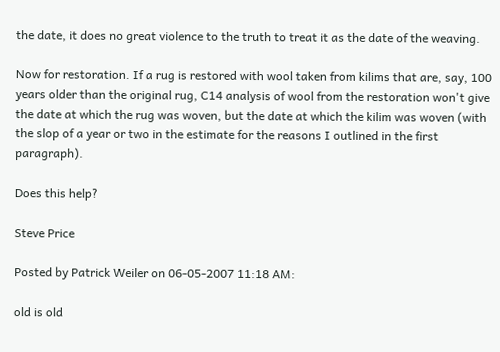the date, it does no great violence to the truth to treat it as the date of the weaving.

Now for restoration. If a rug is restored with wool taken from kilims that are, say, 100 years older than the original rug, C14 analysis of wool from the restoration won't give the date at which the rug was woven, but the date at which the kilim was woven (with the slop of a year or two in the estimate for the reasons I outlined in the first paragraph).

Does this help?

Steve Price

Posted by Patrick Weiler on 06-05-2007 11:18 AM:

old is old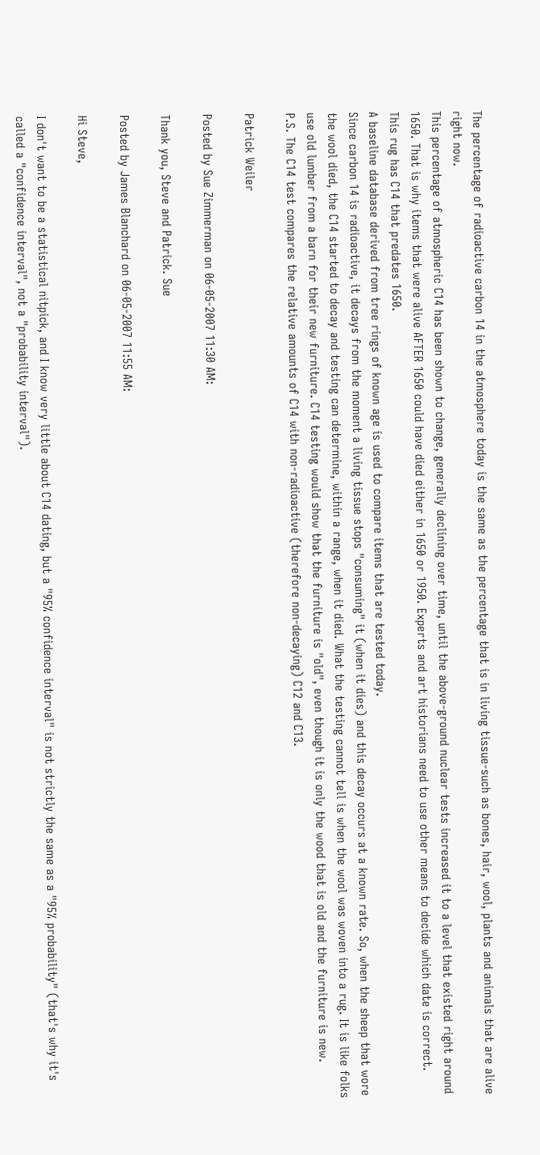The percentage of radioactive carbon 14 in the atmosphere today is the same as the percentage that is in living tissue-such as bones, hair, wool, plants and animals that are alive right now.
This percentage of atmospheric C14 has been shown to change, generally declining over time, until the above-ground nuclear tests increased it to a level that existed right around 1650. That is why items that were alive AFTER 1650 could have died either in 1650 or 1950. Experts and art historians need to use other means to decide which date is correct.
This rug has C14 that predates 1650.
A baseline database derived from tree rings of known age is used to compare items that are tested today.
Since carbon 14 is radioactive, it decays from the moment a living tissue stops "consuming" it (when it dies) and this decay occurs at a known rate. So, when the sheep that wore the wool died, the C14 started to decay and testing can determine, within a range, when it died. What the testing cannot tell is when the wool was woven into a rug. It is like folks use old lumber from a barn for their new furniture. C14 testing would show that the furniture is "old", even though it is only the wood that is old and the furniture is new.
P.S. The C14 test compares the relative amounts of C14 with non-radioactive (therefore non-decaying) C12 and C13.

Patrick Weiler

Posted by Sue Zimmerman on 06-05-2007 11:30 AM:

Thank you, Steve and Patrick. Sue

Posted by James Blanchard on 06-05-2007 11:55 AM:

Hi Steve,

I don't want to be a statistical nitpick, and I know very little about C14 dating, but a "95% confidence interval" is not strictly the same as a "95% probability" (that's why it's called a "confidence interval", not a "probability interval").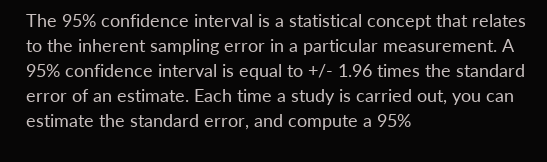The 95% confidence interval is a statistical concept that relates to the inherent sampling error in a particular measurement. A 95% confidence interval is equal to +/- 1.96 times the standard error of an estimate. Each time a study is carried out, you can estimate the standard error, and compute a 95%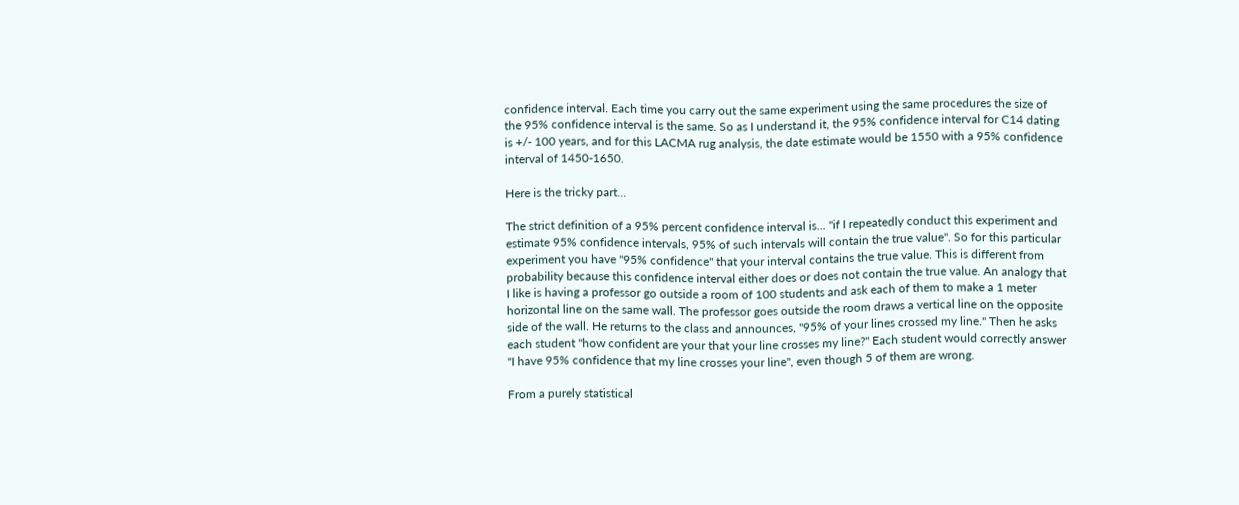confidence interval. Each time you carry out the same experiment using the same procedures the size of the 95% confidence interval is the same. So as I understand it, the 95% confidence interval for C14 dating is +/- 100 years, and for this LACMA rug analysis, the date estimate would be 1550 with a 95% confidence interval of 1450-1650.

Here is the tricky part...

The strict definition of a 95% percent confidence interval is... "if I repeatedly conduct this experiment and estimate 95% confidence intervals, 95% of such intervals will contain the true value". So for this particular experiment you have "95% confidence" that your interval contains the true value. This is different from probability because this confidence interval either does or does not contain the true value. An analogy that I like is having a professor go outside a room of 100 students and ask each of them to make a 1 meter horizontal line on the same wall. The professor goes outside the room draws a vertical line on the opposite side of the wall. He returns to the class and announces, "95% of your lines crossed my line." Then he asks each student "how confident are your that your line crosses my line?" Each student would correctly answer "I have 95% confidence that my line crosses your line", even though 5 of them are wrong.

From a purely statistical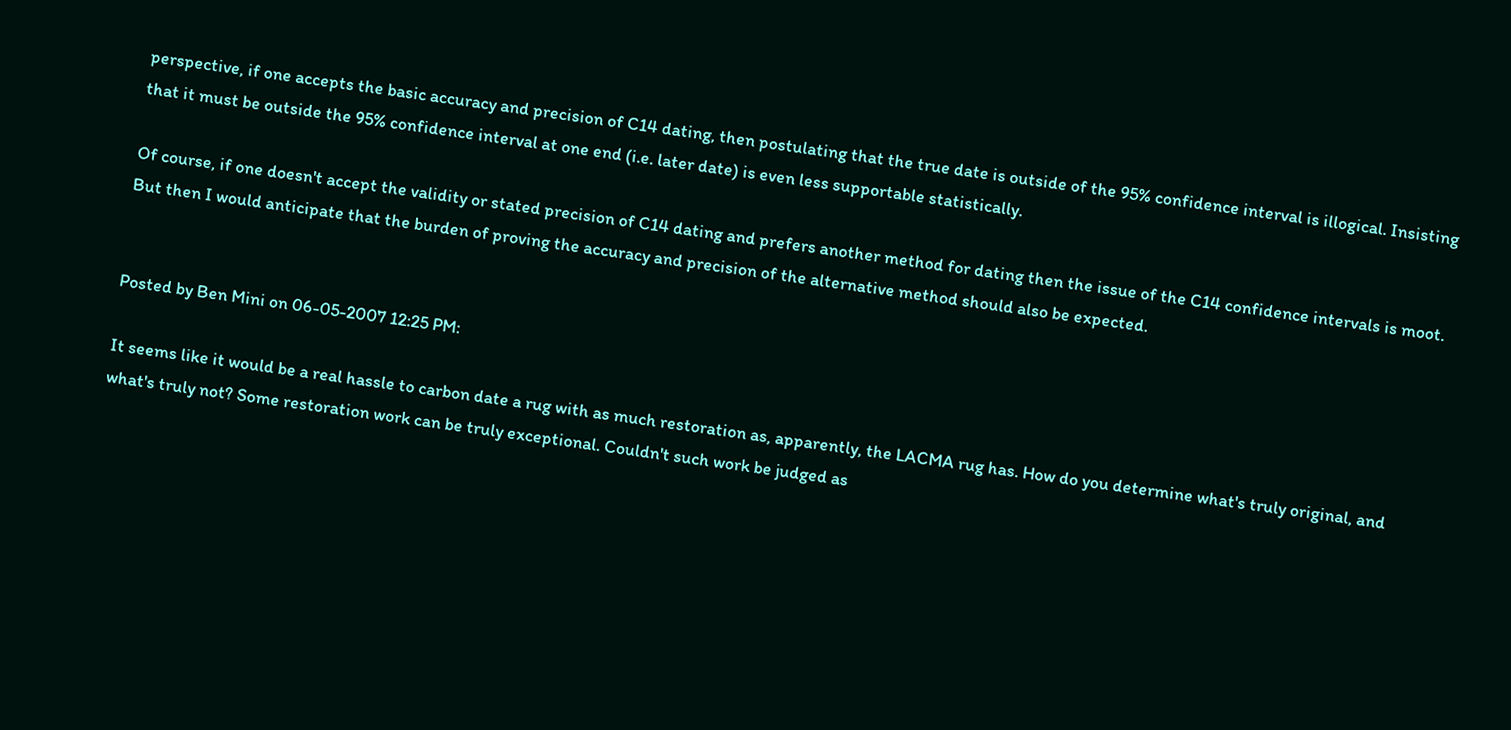perspective, if one accepts the basic accuracy and precision of C14 dating, then postulating that the true date is outside of the 95% confidence interval is illogical. Insisting that it must be outside the 95% confidence interval at one end (i.e. later date) is even less supportable statistically.

Of course, if one doesn't accept the validity or stated precision of C14 dating and prefers another method for dating then the issue of the C14 confidence intervals is moot. But then I would anticipate that the burden of proving the accuracy and precision of the alternative method should also be expected.


Posted by Ben Mini on 06-05-2007 12:25 PM:

It seems like it would be a real hassle to carbon date a rug with as much restoration as, apparently, the LACMA rug has. How do you determine what's truly original, and what's truly not? Some restoration work can be truly exceptional. Couldn't such work be judged as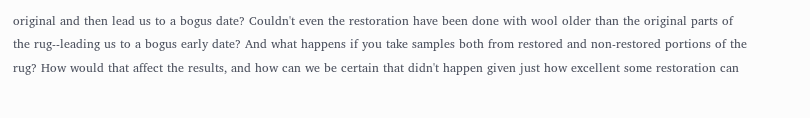original and then lead us to a bogus date? Couldn't even the restoration have been done with wool older than the original parts of the rug--leading us to a bogus early date? And what happens if you take samples both from restored and non-restored portions of the rug? How would that affect the results, and how can we be certain that didn't happen given just how excellent some restoration can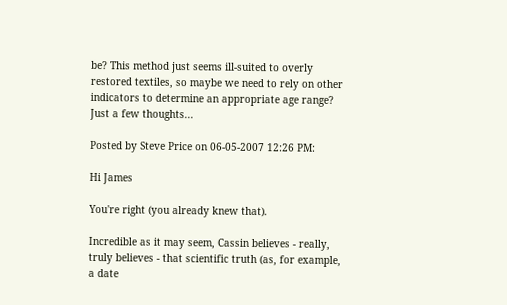be? This method just seems ill-suited to overly restored textiles, so maybe we need to rely on other indicators to determine an appropriate age range? Just a few thoughts...

Posted by Steve Price on 06-05-2007 12:26 PM:

Hi James

You're right (you already knew that).

Incredible as it may seem, Cassin believes - really, truly believes - that scientific truth (as, for example, a date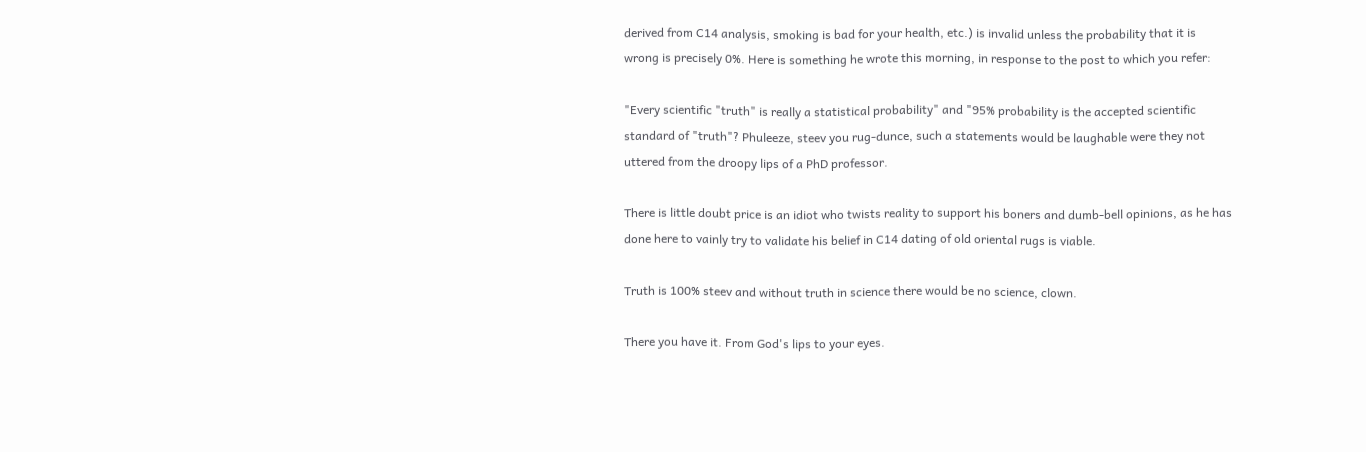derived from C14 analysis, smoking is bad for your health, etc.) is invalid unless the probability that it is wrong is precisely 0%. Here is something he wrote this morning, in response to the post to which you refer:

"Every scientific "truth" is really a statistical probability" and "95% probability is the accepted scientific standard of "truth"? Phuleeze, steev you rug-dunce, such a statements would be laughable were they not uttered from the droopy lips of a PhD professor.

There is little doubt price is an idiot who twists reality to support his boners and dumb-bell opinions, as he has done here to vainly try to validate his belief in C14 dating of old oriental rugs is viable.

Truth is 100% steev and without truth in science there would be no science, clown.

There you have it. From God's lips to your eyes.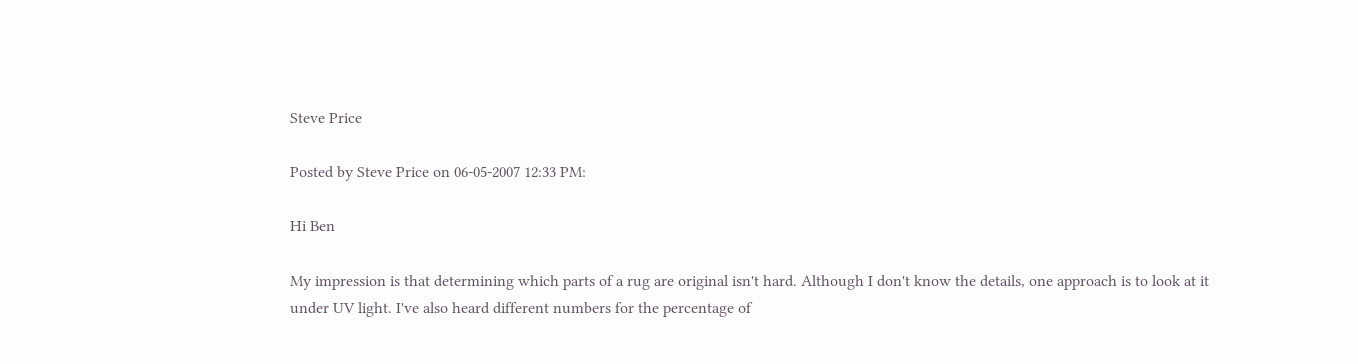Steve Price

Posted by Steve Price on 06-05-2007 12:33 PM:

Hi Ben

My impression is that determining which parts of a rug are original isn't hard. Although I don't know the details, one approach is to look at it under UV light. I've also heard different numbers for the percentage of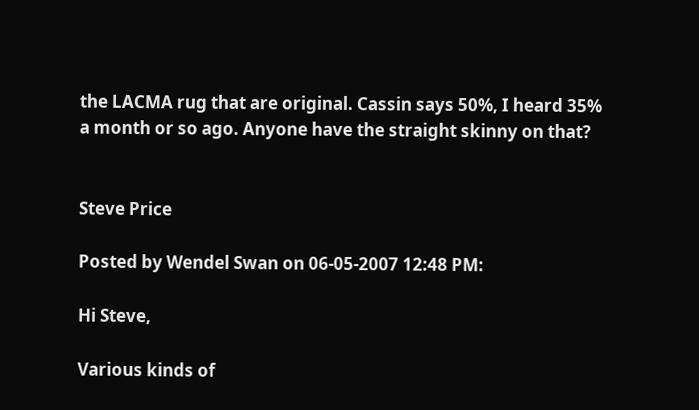the LACMA rug that are original. Cassin says 50%, I heard 35% a month or so ago. Anyone have the straight skinny on that?


Steve Price

Posted by Wendel Swan on 06-05-2007 12:48 PM:

Hi Steve,

Various kinds of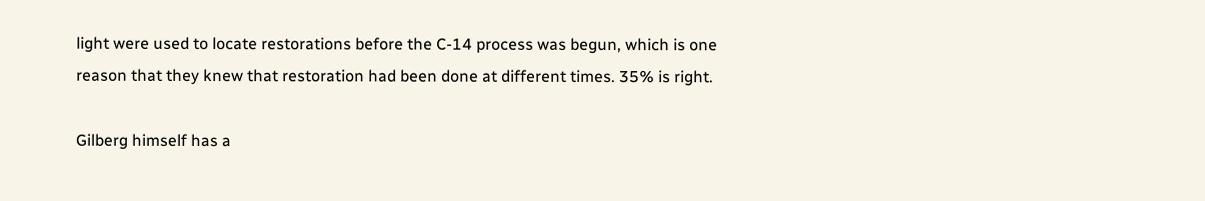light were used to locate restorations before the C-14 process was begun, which is one reason that they knew that restoration had been done at different times. 35% is right.

Gilberg himself has a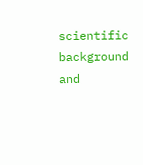scientific background and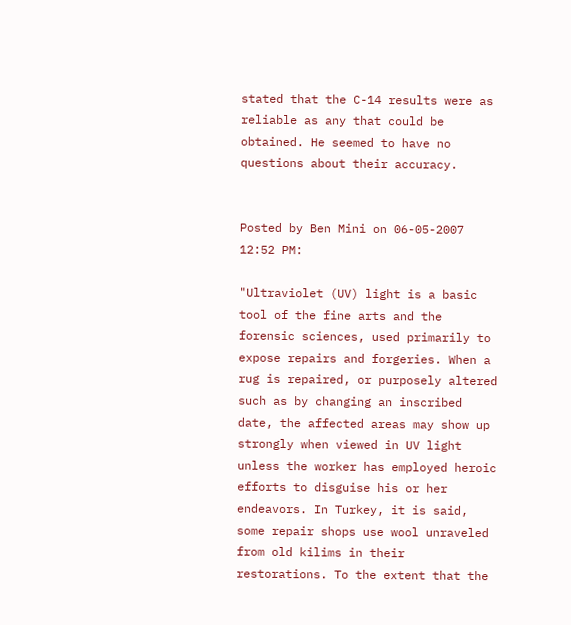stated that the C-14 results were as reliable as any that could be obtained. He seemed to have no questions about their accuracy.


Posted by Ben Mini on 06-05-2007 12:52 PM:

"Ultraviolet (UV) light is a basic tool of the fine arts and the forensic sciences, used primarily to expose repairs and forgeries. When a rug is repaired, or purposely altered such as by changing an inscribed date, the affected areas may show up strongly when viewed in UV light unless the worker has employed heroic efforts to disguise his or her endeavors. In Turkey, it is said, some repair shops use wool unraveled from old kilims in their restorations. To the extent that the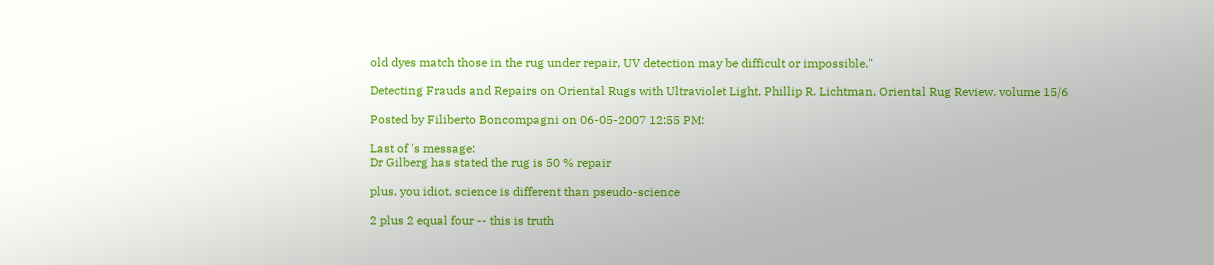old dyes match those in the rug under repair, UV detection may be difficult or impossible."

Detecting Frauds and Repairs on Oriental Rugs with Ultraviolet Light, Phillip R. Lichtman, Oriental Rug Review, volume 15/6

Posted by Filiberto Boncompagni on 06-05-2007 12:55 PM:

Last of 's message:
Dr Gilberg has stated the rug is 50 % repair

plus, you idiot, science is different than pseudo-science

2 plus 2 equal four -- this is truth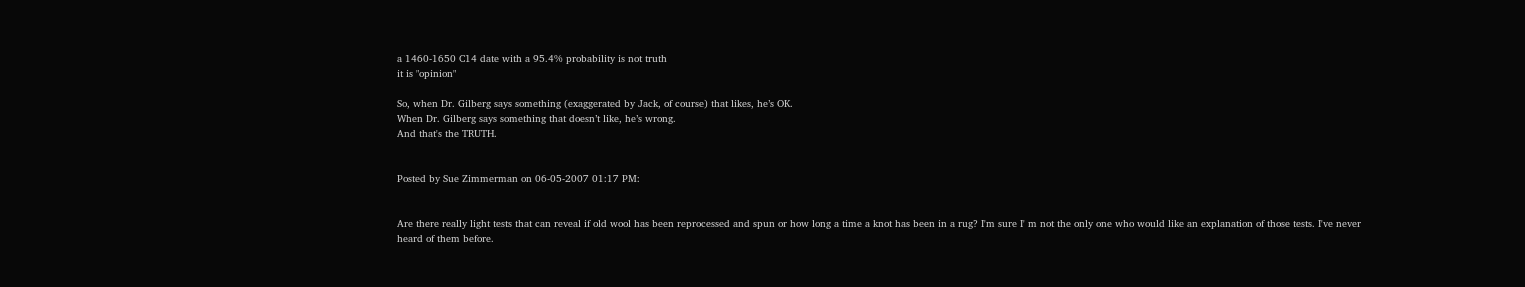a 1460-1650 C14 date with a 95.4% probability is not truth
it is "opinion"

So, when Dr. Gilberg says something (exaggerated by Jack, of course) that likes, he’s OK.
When Dr. Gilberg says something that doesn’t like, he’s wrong.
And that's the TRUTH.


Posted by Sue Zimmerman on 06-05-2007 01:17 PM:


Are there really light tests that can reveal if old wool has been reprocessed and spun or how long a time a knot has been in a rug? I'm sure I' m not the only one who would like an explanation of those tests. I've never heard of them before.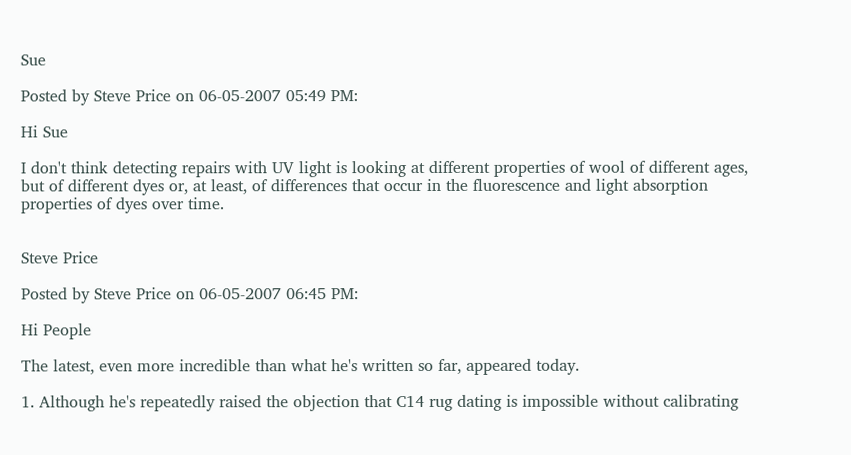Sue

Posted by Steve Price on 06-05-2007 05:49 PM:

Hi Sue

I don't think detecting repairs with UV light is looking at different properties of wool of different ages, but of different dyes or, at least, of differences that occur in the fluorescence and light absorption properties of dyes over time.


Steve Price

Posted by Steve Price on 06-05-2007 06:45 PM:

Hi People

The latest, even more incredible than what he's written so far, appeared today.

1. Although he's repeatedly raised the objection that C14 rug dating is impossible without calibrating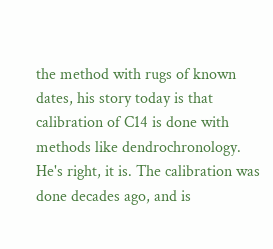the method with rugs of known dates, his story today is that calibration of C14 is done with methods like dendrochronology. He's right, it is. The calibration was done decades ago, and is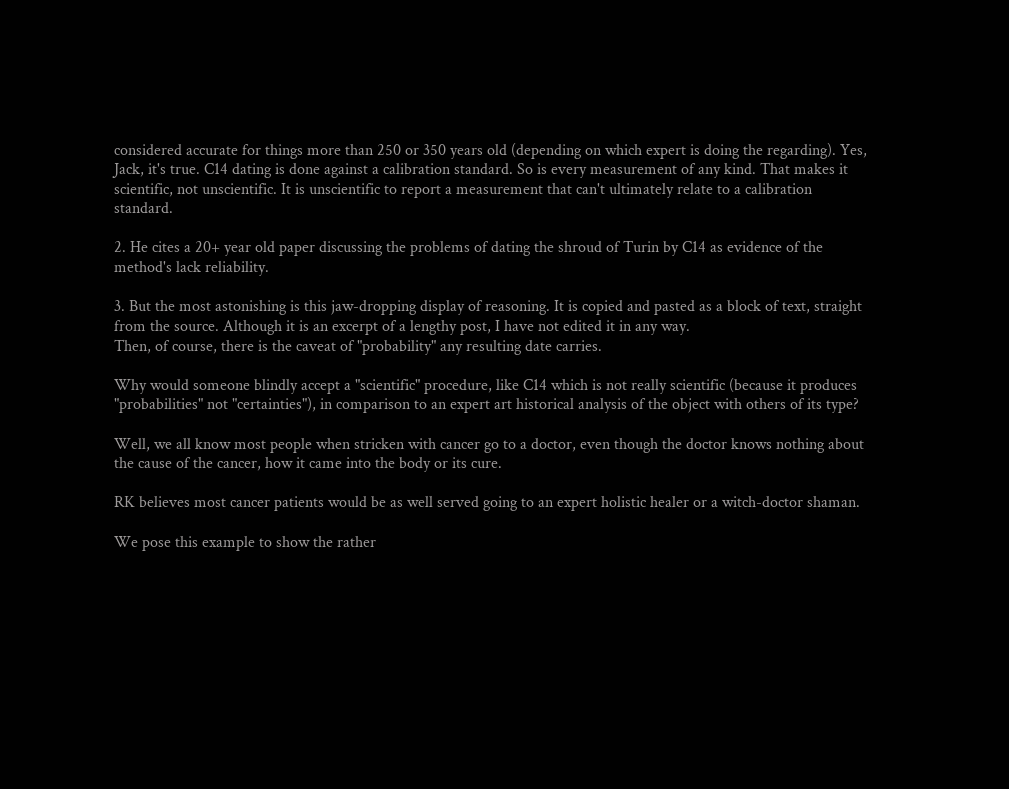considered accurate for things more than 250 or 350 years old (depending on which expert is doing the regarding). Yes, Jack, it's true. C14 dating is done against a calibration standard. So is every measurement of any kind. That makes it scientific, not unscientific. It is unscientific to report a measurement that can't ultimately relate to a calibration standard.

2. He cites a 20+ year old paper discussing the problems of dating the shroud of Turin by C14 as evidence of the method's lack reliability.

3. But the most astonishing is this jaw-dropping display of reasoning. It is copied and pasted as a block of text, straight from the source. Although it is an excerpt of a lengthy post, I have not edited it in any way.
Then, of course, there is the caveat of "probability" any resulting date carries.

Why would someone blindly accept a "scientific" procedure, like C14 which is not really scientific (because it produces "probabilities" not "certainties"), in comparison to an expert art historical analysis of the object with others of its type?

Well, we all know most people when stricken with cancer go to a doctor, even though the doctor knows nothing about the cause of the cancer, how it came into the body or its cure.

RK believes most cancer patients would be as well served going to an expert holistic healer or a witch-doctor shaman.

We pose this example to show the rather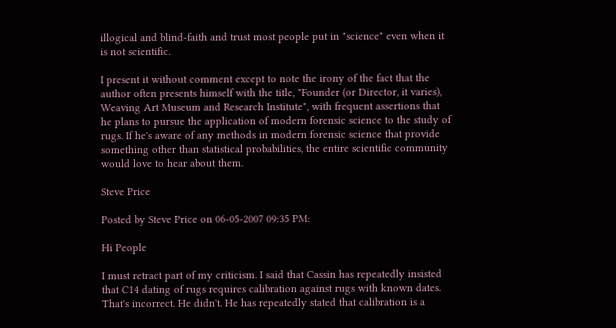illogical and blind-faith and trust most people put in "science" even when it is not scientific.

I present it without comment except to note the irony of the fact that the author often presents himself with the title, "Founder (or Director, it varies), Weaving Art Museum and Research Institute", with frequent assertions that he plans to pursue the application of modern forensic science to the study of rugs. If he's aware of any methods in modern forensic science that provide something other than statistical probabilities, the entire scientific community would love to hear about them.

Steve Price

Posted by Steve Price on 06-05-2007 09:35 PM:

Hi People

I must retract part of my criticism. I said that Cassin has repeatedly insisted that C14 dating of rugs requires calibration against rugs with known dates. That's incorrect. He didn't. He has repeatedly stated that calibration is a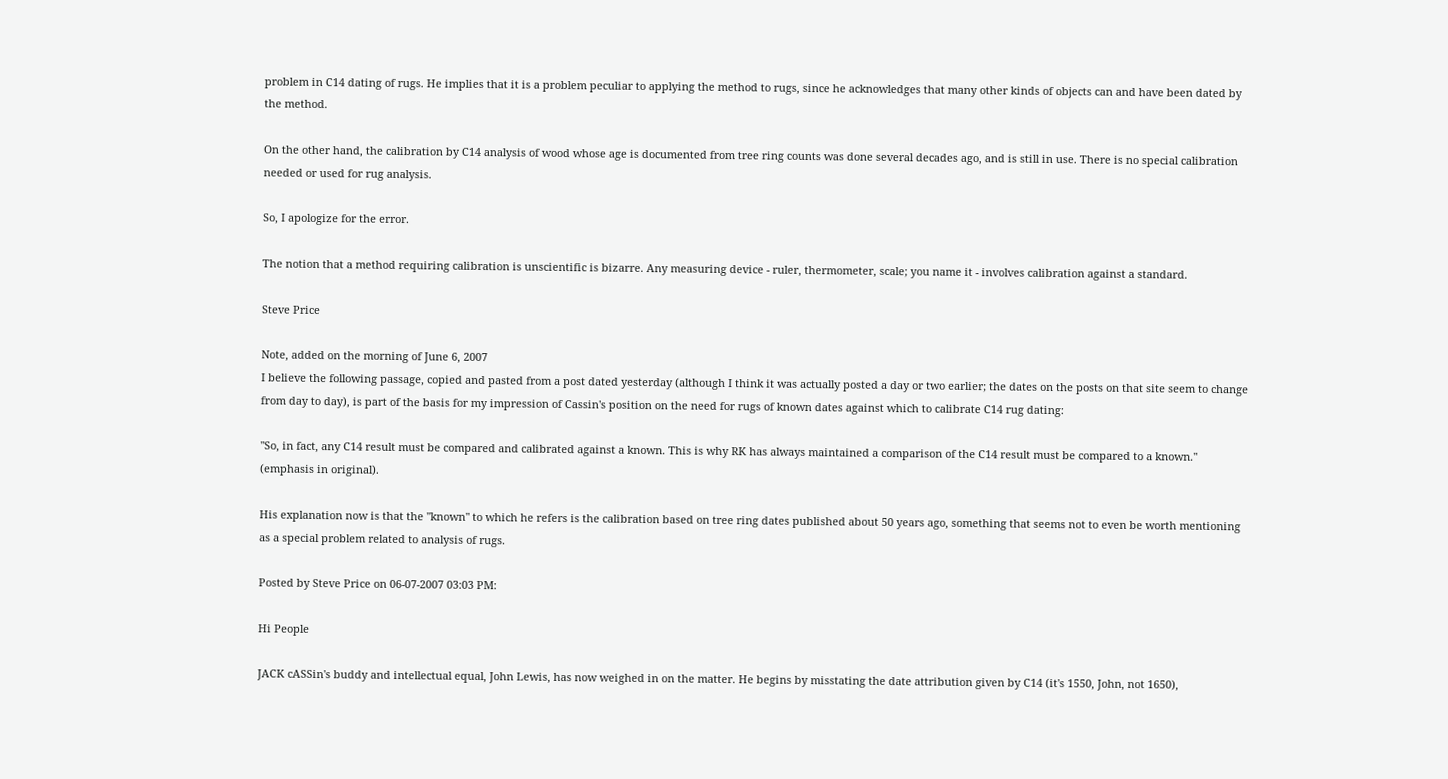problem in C14 dating of rugs. He implies that it is a problem peculiar to applying the method to rugs, since he acknowledges that many other kinds of objects can and have been dated by the method.

On the other hand, the calibration by C14 analysis of wood whose age is documented from tree ring counts was done several decades ago, and is still in use. There is no special calibration needed or used for rug analysis.

So, I apologize for the error.

The notion that a method requiring calibration is unscientific is bizarre. Any measuring device - ruler, thermometer, scale; you name it - involves calibration against a standard.

Steve Price

Note, added on the morning of June 6, 2007
I believe the following passage, copied and pasted from a post dated yesterday (although I think it was actually posted a day or two earlier; the dates on the posts on that site seem to change from day to day), is part of the basis for my impression of Cassin's position on the need for rugs of known dates against which to calibrate C14 rug dating:

"So, in fact, any C14 result must be compared and calibrated against a known. This is why RK has always maintained a comparison of the C14 result must be compared to a known." (emphasis in original).

His explanation now is that the "known" to which he refers is the calibration based on tree ring dates published about 50 years ago, something that seems not to even be worth mentioning as a special problem related to analysis of rugs.

Posted by Steve Price on 06-07-2007 03:03 PM:

Hi People

JACK cASSin's buddy and intellectual equal, John Lewis, has now weighed in on the matter. He begins by misstating the date attribution given by C14 (it's 1550, John, not 1650),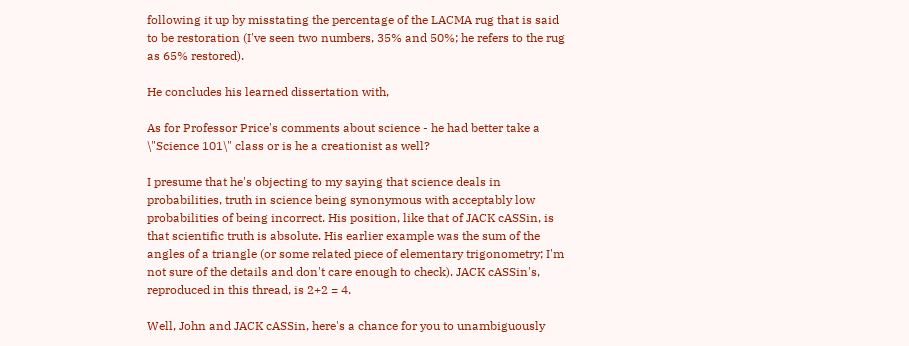following it up by misstating the percentage of the LACMA rug that is said to be restoration (I've seen two numbers, 35% and 50%; he refers to the rug as 65% restored).

He concludes his learned dissertation with,

As for Professor Price's comments about science - he had better take a \"Science 101\" class or is he a creationist as well?

I presume that he's objecting to my saying that science deals in probabilities, truth in science being synonymous with acceptably low probabilities of being incorrect. His position, like that of JACK cASSin, is that scientific truth is absolute. His earlier example was the sum of the angles of a triangle (or some related piece of elementary trigonometry; I'm not sure of the details and don't care enough to check). JACK cASSin's, reproduced in this thread, is 2+2 = 4.

Well, John and JACK cASSin, here's a chance for you to unambiguously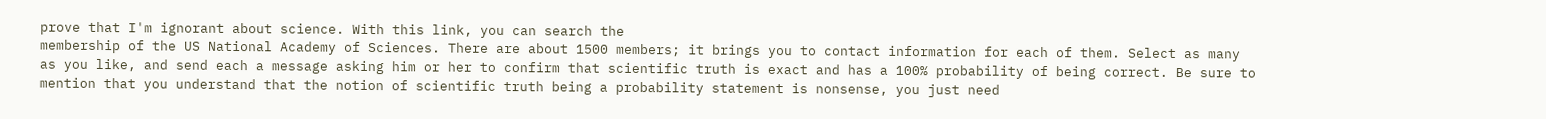prove that I'm ignorant about science. With this link, you can search the
membership of the US National Academy of Sciences. There are about 1500 members; it brings you to contact information for each of them. Select as many as you like, and send each a message asking him or her to confirm that scientific truth is exact and has a 100% probability of being correct. Be sure to mention that you understand that the notion of scientific truth being a probability statement is nonsense, you just need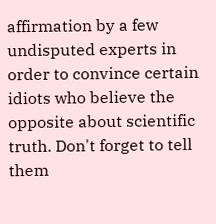affirmation by a few undisputed experts in order to convince certain idiots who believe the opposite about scientific truth. Don't forget to tell them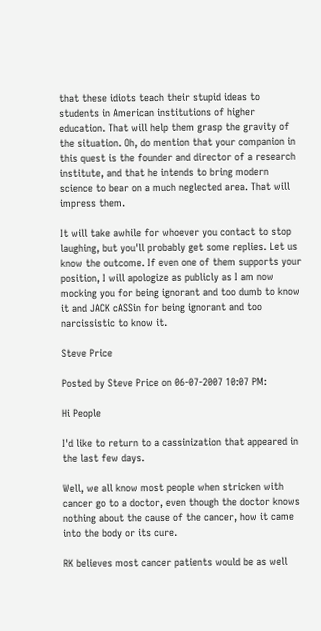that these idiots teach their stupid ideas to students in American institutions of higher education. That will help them grasp the gravity of the situation. Oh, do mention that your companion in this quest is the founder and director of a research institute, and that he intends to bring modern science to bear on a much neglected area. That will impress them.

It will take awhile for whoever you contact to stop laughing, but you'll probably get some replies. Let us know the outcome. If even one of them supports your position, I will apologize as publicly as I am now mocking you for being ignorant and too dumb to know it and JACK cASSin for being ignorant and too narcissistic to know it.

Steve Price

Posted by Steve Price on 06-07-2007 10:07 PM:

Hi People

I'd like to return to a cassinization that appeared in the last few days.

Well, we all know most people when stricken with cancer go to a doctor, even though the doctor knows nothing about the cause of the cancer, how it came into the body or its cure.

RK believes most cancer patients would be as well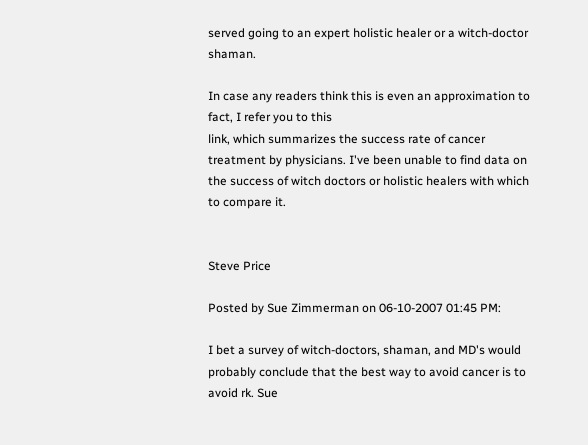served going to an expert holistic healer or a witch-doctor shaman.

In case any readers think this is even an approximation to fact, I refer you to this
link, which summarizes the success rate of cancer treatment by physicians. I've been unable to find data on the success of witch doctors or holistic healers with which to compare it.


Steve Price

Posted by Sue Zimmerman on 06-10-2007 01:45 PM:

I bet a survey of witch-doctors, shaman, and MD's would probably conclude that the best way to avoid cancer is to avoid rk. Sue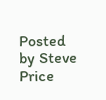Posted by Steve Price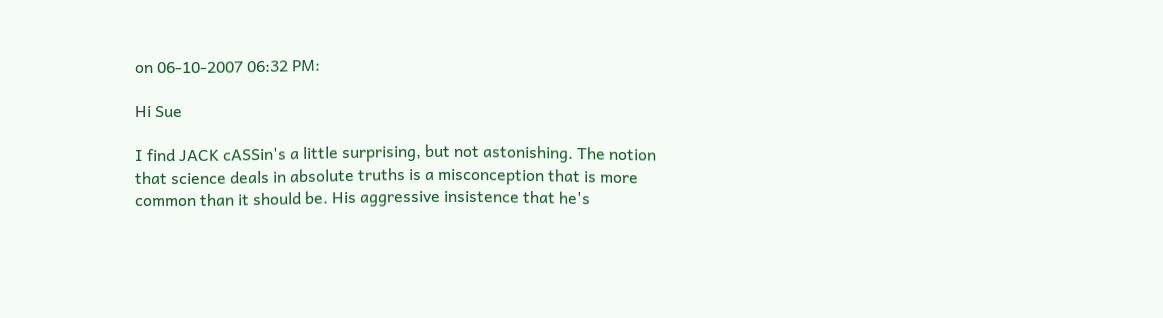on 06-10-2007 06:32 PM:

Hi Sue

I find JACK cASSin's a little surprising, but not astonishing. The notion that science deals in absolute truths is a misconception that is more common than it should be. His aggressive insistence that he's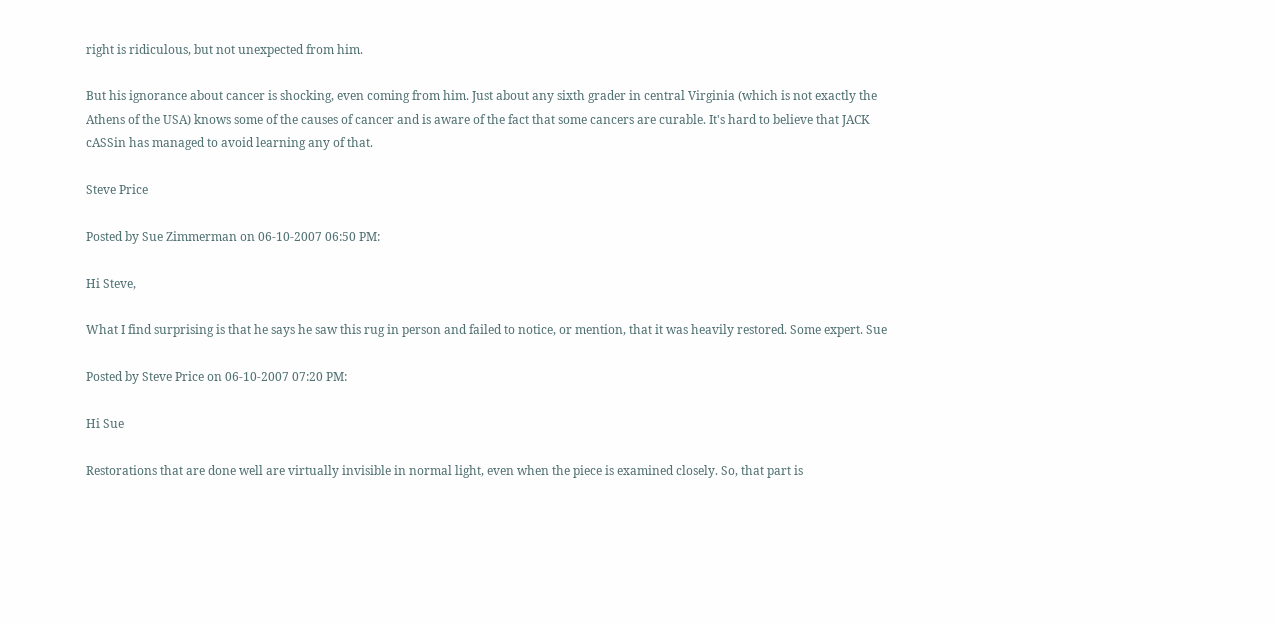right is ridiculous, but not unexpected from him.

But his ignorance about cancer is shocking, even coming from him. Just about any sixth grader in central Virginia (which is not exactly the Athens of the USA) knows some of the causes of cancer and is aware of the fact that some cancers are curable. It's hard to believe that JACK cASSin has managed to avoid learning any of that.

Steve Price

Posted by Sue Zimmerman on 06-10-2007 06:50 PM:

Hi Steve,

What I find surprising is that he says he saw this rug in person and failed to notice, or mention, that it was heavily restored. Some expert. Sue

Posted by Steve Price on 06-10-2007 07:20 PM:

Hi Sue

Restorations that are done well are virtually invisible in normal light, even when the piece is examined closely. So, that part is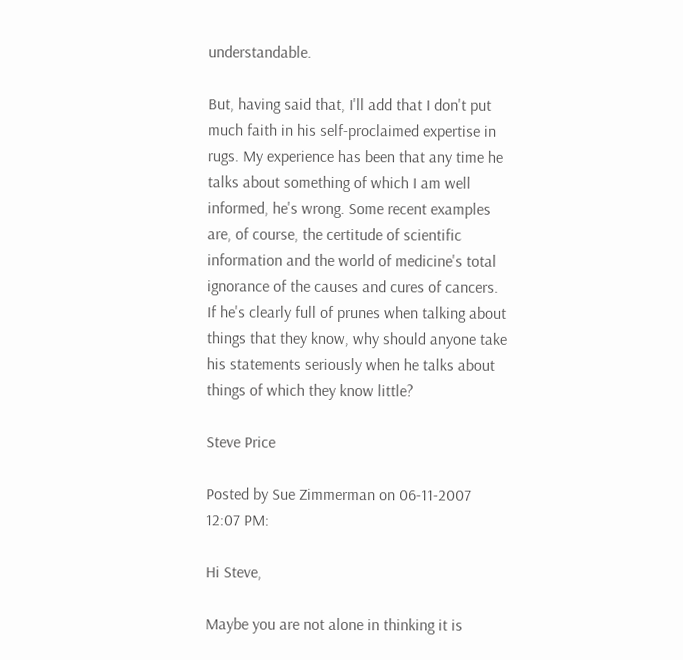understandable.

But, having said that, I'll add that I don't put much faith in his self-proclaimed expertise in rugs. My experience has been that any time he talks about something of which I am well informed, he's wrong. Some recent examples are, of course, the certitude of scientific information and the world of medicine's total ignorance of the causes and cures of cancers. If he's clearly full of prunes when talking about things that they know, why should anyone take his statements seriously when he talks about things of which they know little?

Steve Price

Posted by Sue Zimmerman on 06-11-2007 12:07 PM:

Hi Steve,

Maybe you are not alone in thinking it is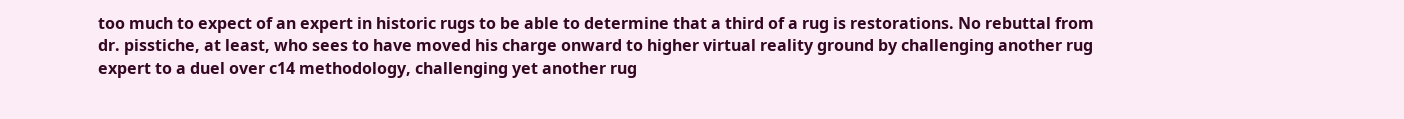too much to expect of an expert in historic rugs to be able to determine that a third of a rug is restorations. No rebuttal from dr. pisstiche, at least, who sees to have moved his charge onward to higher virtual reality ground by challenging another rug expert to a duel over c14 methodology, challenging yet another rug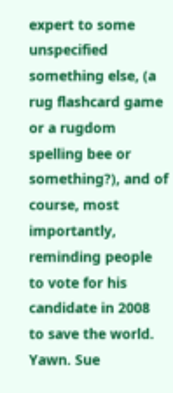expert to some unspecified something else, (a rug flashcard game or a rugdom spelling bee or something?), and of course, most importantly, reminding people to vote for his candidate in 2008 to save the world. Yawn. Sue